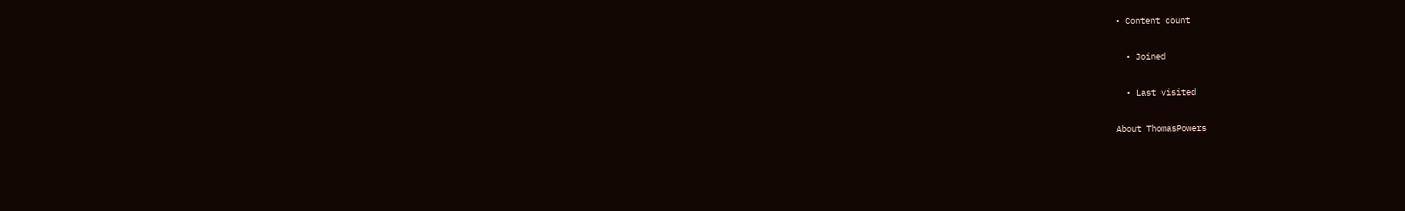• Content count

  • Joined

  • Last visited

About ThomasPowers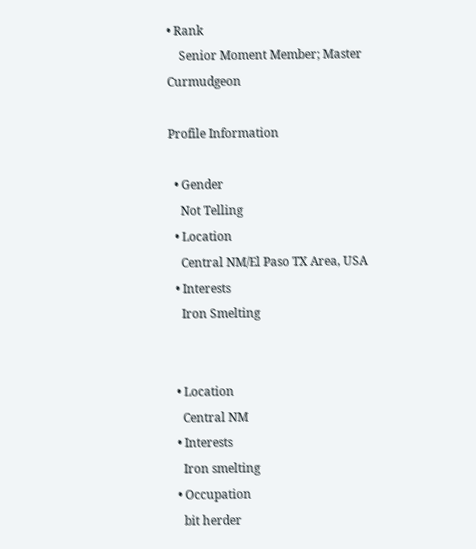• Rank
    Senior Moment Member; Master Curmudgeon

Profile Information

  • Gender
    Not Telling
  • Location
    Central NM/El Paso TX Area, USA
  • Interests
    Iron Smelting


  • Location
    Central NM
  • Interests
    Iron smelting
  • Occupation
    bit herder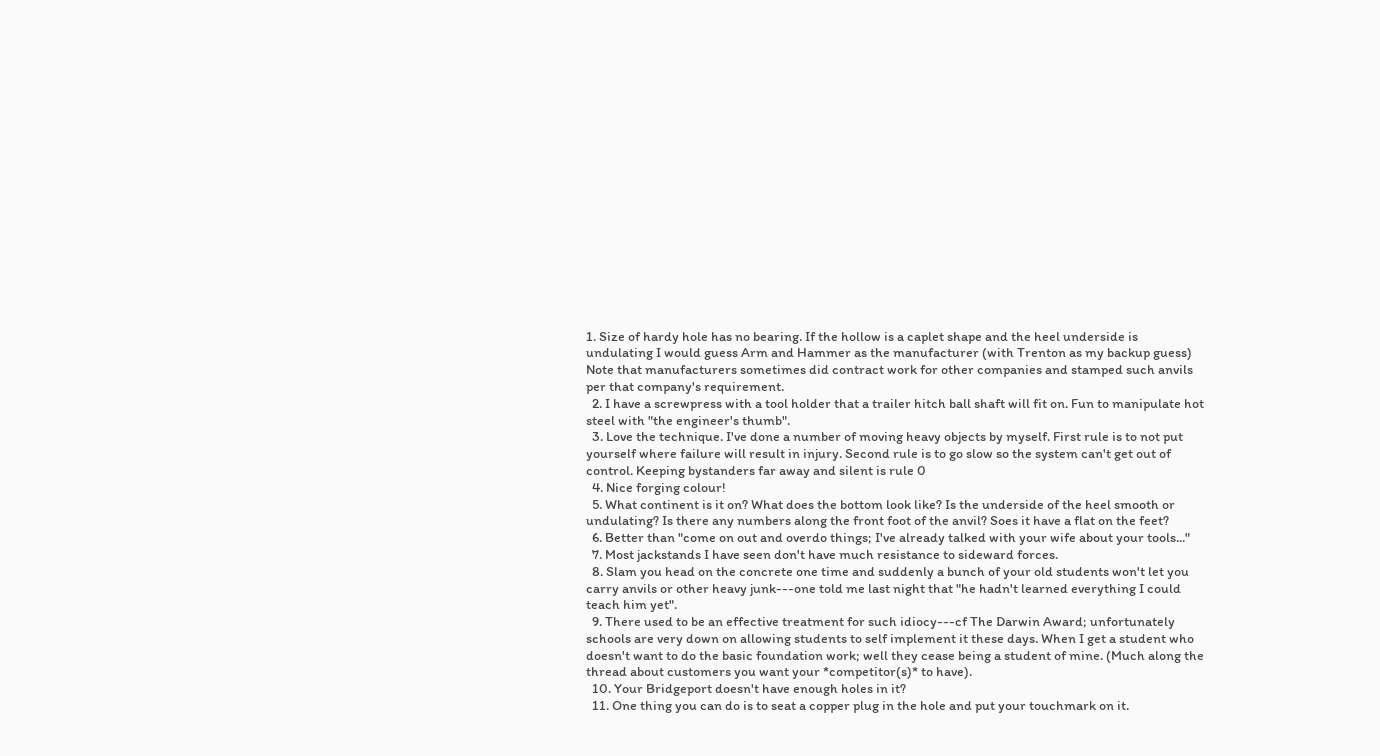1. Size of hardy hole has no bearing. If the hollow is a caplet shape and the heel underside is undulating I would guess Arm and Hammer as the manufacturer (with Trenton as my backup guess) Note that manufacturers sometimes did contract work for other companies and stamped such anvils per that company's requirement.
  2. I have a screwpress with a tool holder that a trailer hitch ball shaft will fit on. Fun to manipulate hot steel with "the engineer's thumb".
  3. Love the technique. I've done a number of moving heavy objects by myself. First rule is to not put yourself where failure will result in injury. Second rule is to go slow so the system can't get out of control. Keeping bystanders far away and silent is rule 0
  4. Nice forging colour!
  5. What continent is it on? What does the bottom look like? Is the underside of the heel smooth or undulating? Is there any numbers along the front foot of the anvil? Soes it have a flat on the feet?
  6. Better than "come on out and overdo things; I've already talked with your wife about your tools..."
  7. Most jackstands I have seen don't have much resistance to sideward forces.
  8. Slam you head on the concrete one time and suddenly a bunch of your old students won't let you carry anvils or other heavy junk---one told me last night that "he hadn't learned everything I could teach him yet".
  9. There used to be an effective treatment for such idiocy---cf The Darwin Award; unfortunately schools are very down on allowing students to self implement it these days. When I get a student who doesn't want to do the basic foundation work; well they cease being a student of mine. (Much along the thread about customers you want your *competitor(s)* to have).
  10. Your Bridgeport doesn't have enough holes in it?
  11. One thing you can do is to seat a copper plug in the hole and put your touchmark on it.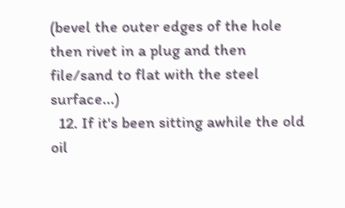(bevel the outer edges of the hole then rivet in a plug and then file/sand to flat with the steel surface...)
  12. If it's been sitting awhile the old oil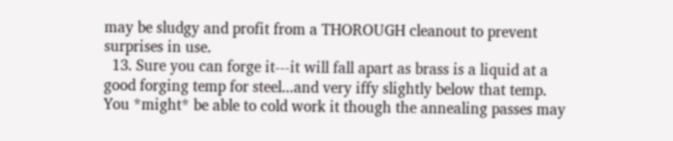may be sludgy and profit from a THOROUGH cleanout to prevent surprises in use.
  13. Sure you can forge it---it will fall apart as brass is a liquid at a good forging temp for steel...and very iffy slightly below that temp. You *might* be able to cold work it though the annealing passes may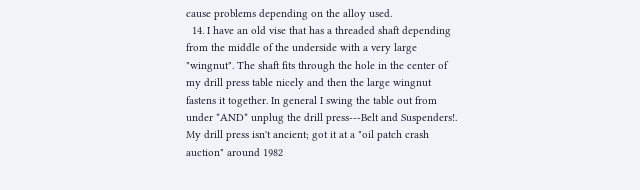cause problems depending on the alloy used.
  14. I have an old vise that has a threaded shaft depending from the middle of the underside with a very large "wingnut". The shaft fits through the hole in the center of my drill press table nicely and then the large wingnut fastens it together. In general I swing the table out from under *AND* unplug the drill press---Belt and Suspenders!. My drill press isn't ancient; got it at a "oil patch crash auction" around 1982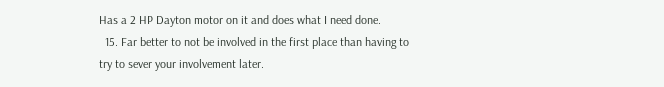Has a 2 HP Dayton motor on it and does what I need done.
  15. Far better to not be involved in the first place than having to try to sever your involvement later.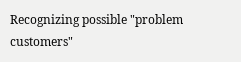Recognizing possible "problem customers"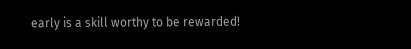early is a skill worthy to be rewarded!